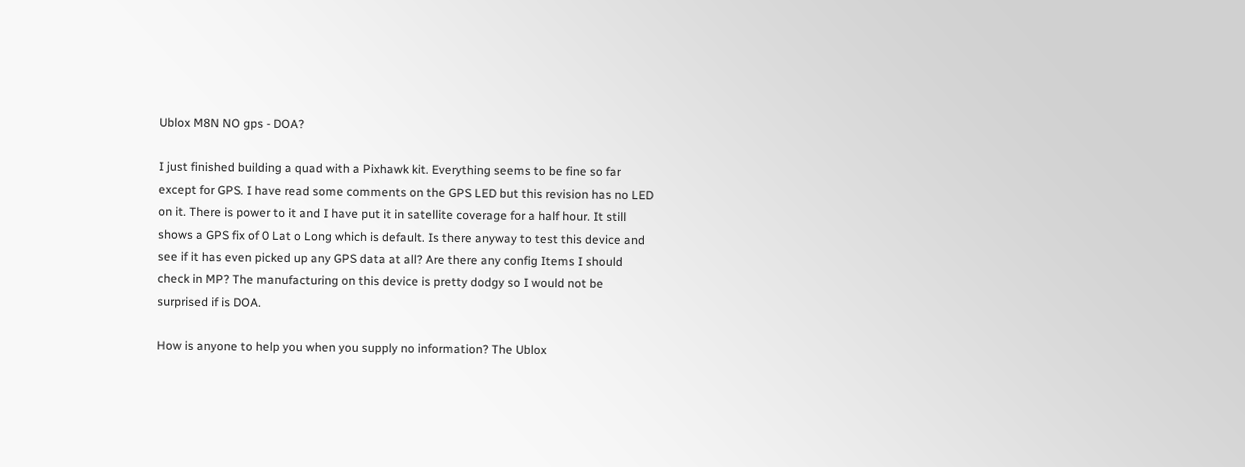Ublox M8N NO gps - DOA?

I just finished building a quad with a Pixhawk kit. Everything seems to be fine so far except for GPS. I have read some comments on the GPS LED but this revision has no LED on it. There is power to it and I have put it in satellite coverage for a half hour. It still shows a GPS fix of 0 Lat o Long which is default. Is there anyway to test this device and see if it has even picked up any GPS data at all? Are there any config Items I should check in MP? The manufacturing on this device is pretty dodgy so I would not be surprised if is DOA.

How is anyone to help you when you supply no information? The Ublox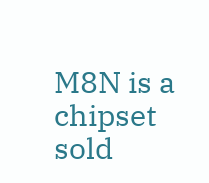M8N is a chipset sold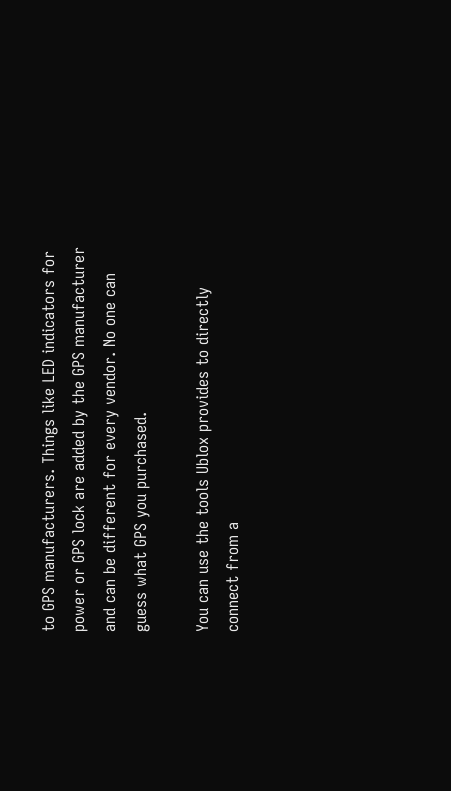to GPS manufacturers. Things like LED indicators for power or GPS lock are added by the GPS manufacturer and can be different for every vendor. No one can guess what GPS you purchased.

You can use the tools Ublox provides to directly connect from a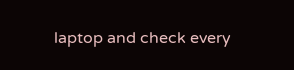laptop and check every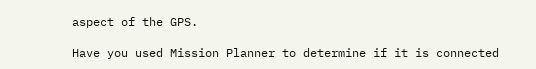aspect of the GPS.

Have you used Mission Planner to determine if it is connected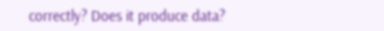correctly? Does it produce data?